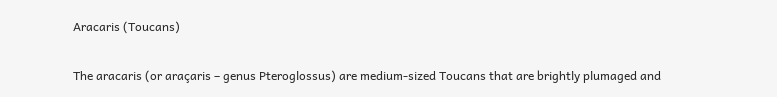Aracaris (Toucans)

The aracaris (or araçaris – genus Pteroglossus) are medium-sized Toucans that are brightly plumaged and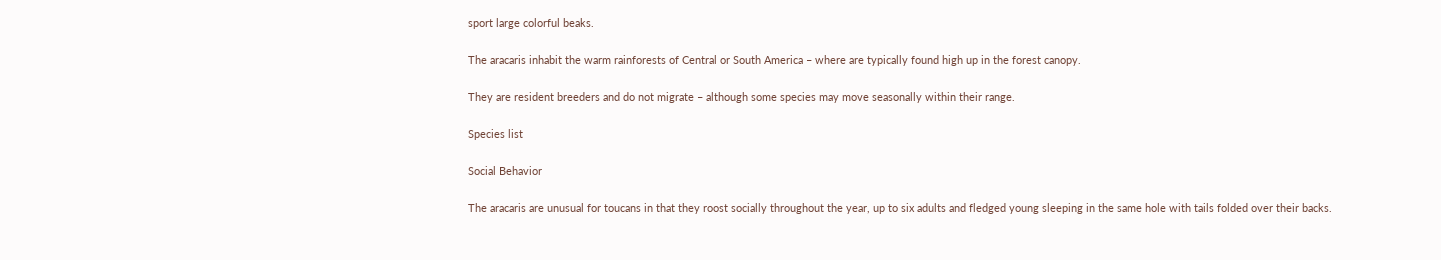sport large colorful beaks.

The aracaris inhabit the warm rainforests of Central or South America – where are typically found high up in the forest canopy.

They are resident breeders and do not migrate – although some species may move seasonally within their range.

Species list

Social Behavior

The aracaris are unusual for toucans in that they roost socially throughout the year, up to six adults and fledged young sleeping in the same hole with tails folded over their backs.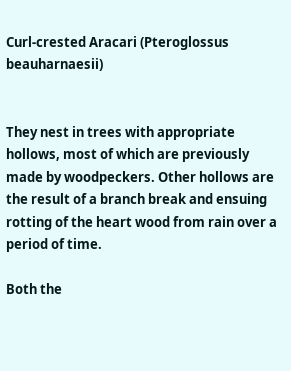Curl-crested Aracari (Pteroglossus beauharnaesii)


They nest in trees with appropriate hollows, most of which are previously made by woodpeckers. Other hollows are the result of a branch break and ensuing rotting of the heart wood from rain over a period of time.

Both the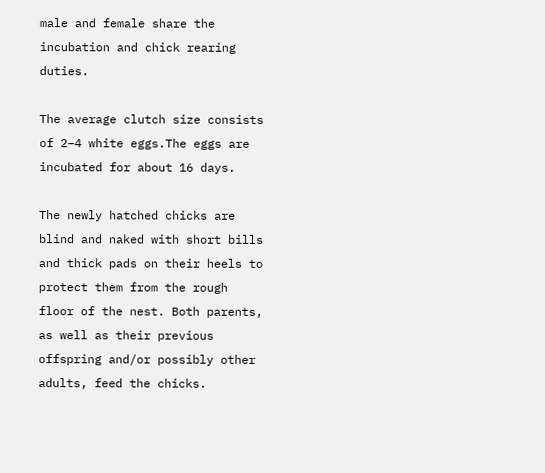male and female share the incubation and chick rearing duties.

The average clutch size consists of 2–4 white eggs.The eggs are incubated for about 16 days.

The newly hatched chicks are blind and naked with short bills and thick pads on their heels to protect them from the rough floor of the nest. Both parents, as well as their previous offspring and/or possibly other adults, feed the chicks.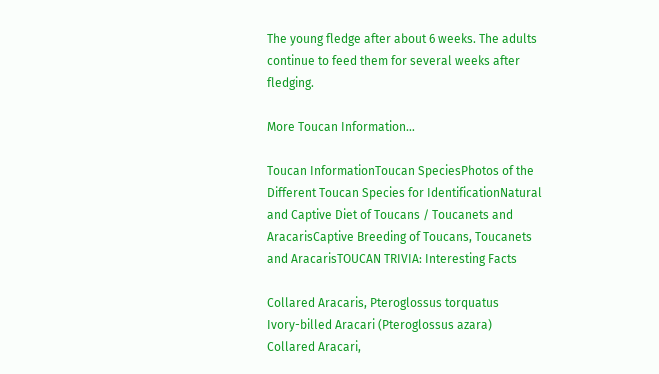The young fledge after about 6 weeks. The adults continue to feed them for several weeks after fledging.

More Toucan Information…

Toucan InformationToucan SpeciesPhotos of the Different Toucan Species for IdentificationNatural and Captive Diet of Toucans / Toucanets and AracarisCaptive Breeding of Toucans, Toucanets and AracarisTOUCAN TRIVIA: Interesting Facts

Collared Aracaris, Pteroglossus torquatus
Ivory-billed Aracari (Pteroglossus azara)
Collared Aracari,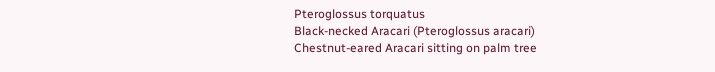Pteroglossus torquatus
Black-necked Aracari (Pteroglossus aracari)
Chestnut-eared Aracari sitting on palm tree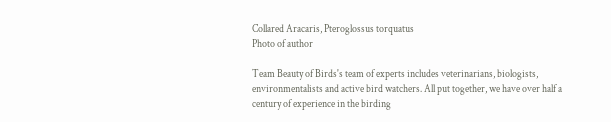Collared Aracaris, Pteroglossus torquatus
Photo of author

Team Beauty of Birds's team of experts includes veterinarians, biologists, environmentalists and active bird watchers. All put together, we have over half a century of experience in the birding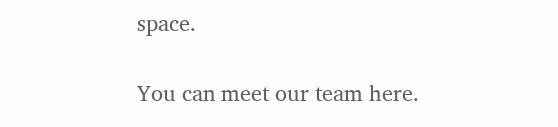space.

You can meet our team here.